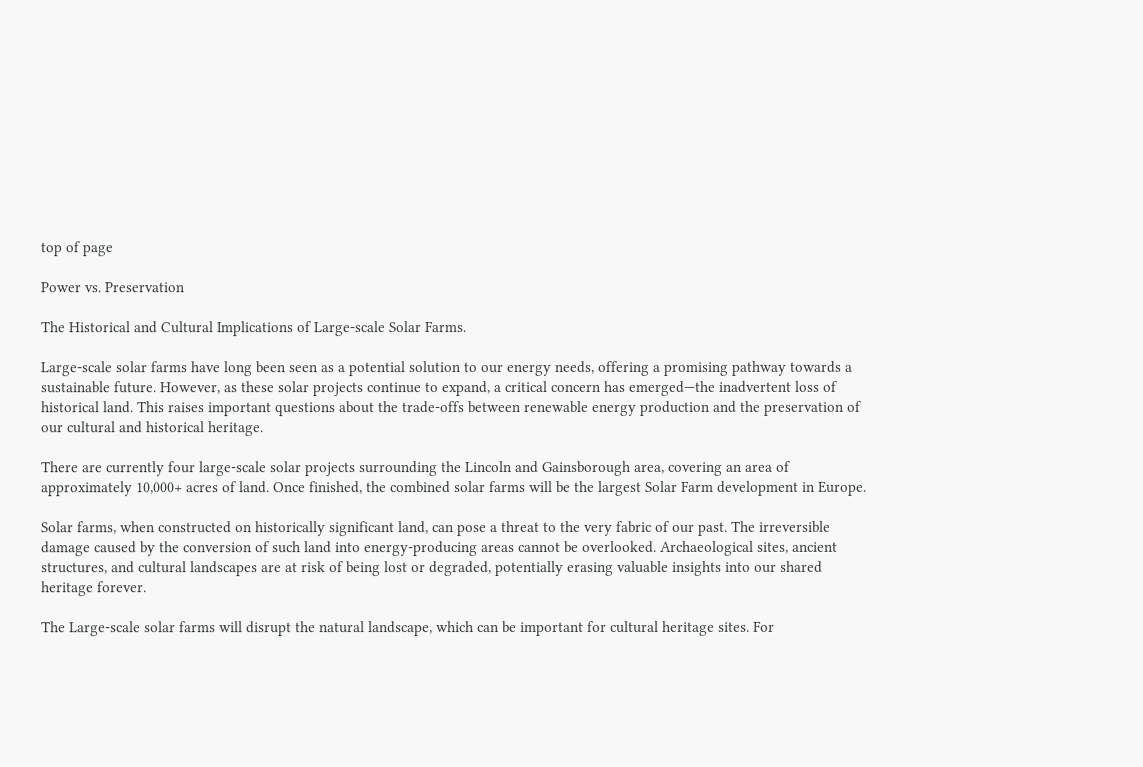top of page

Power vs. Preservation

The Historical and Cultural Implications of Large-scale Solar Farms.

Large-scale solar farms have long been seen as a potential solution to our energy needs, offering a promising pathway towards a sustainable future. However, as these solar projects continue to expand, a critical concern has emerged—the inadvertent loss of historical land. This raises important questions about the trade-offs between renewable energy production and the preservation of our cultural and historical heritage.

There are currently four large-scale solar projects surrounding the Lincoln and Gainsborough area, covering an area of approximately 10,000+ acres of land. Once finished, the combined solar farms will be the largest Solar Farm development in Europe.

Solar farms, when constructed on historically significant land, can pose a threat to the very fabric of our past. The irreversible damage caused by the conversion of such land into energy-producing areas cannot be overlooked. Archaeological sites, ancient structures, and cultural landscapes are at risk of being lost or degraded, potentially erasing valuable insights into our shared heritage forever.

The Large-scale solar farms will disrupt the natural landscape, which can be important for cultural heritage sites. For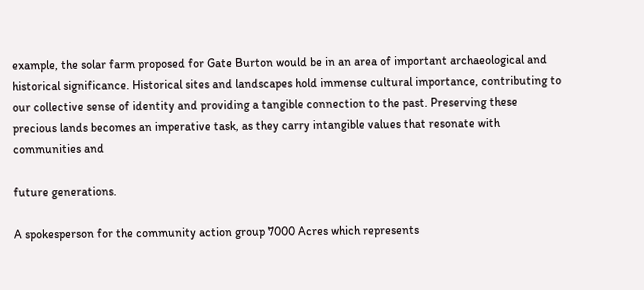example, the solar farm proposed for Gate Burton would be in an area of important archaeological and historical significance. Historical sites and landscapes hold immense cultural importance, contributing to our collective sense of identity and providing a tangible connection to the past. Preserving these precious lands becomes an imperative task, as they carry intangible values that resonate with communities and

future generations.

A spokesperson for the community action group 7000 Acres which represents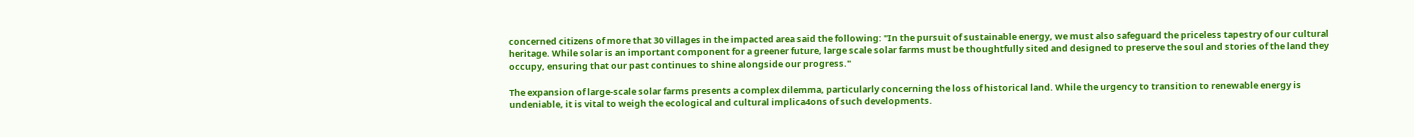concerned citizens of more that 30 villages in the impacted area said the following: "In the pursuit of sustainable energy, we must also safeguard the priceless tapestry of our cultural heritage. While solar is an important component for a greener future, large scale solar farms must be thoughtfully sited and designed to preserve the soul and stories of the land they occupy, ensuring that our past continues to shine alongside our progress."

The expansion of large-scale solar farms presents a complex dilemma, particularly concerning the loss of historical land. While the urgency to transition to renewable energy is undeniable, it is vital to weigh the ecological and cultural implica4ons of such developments.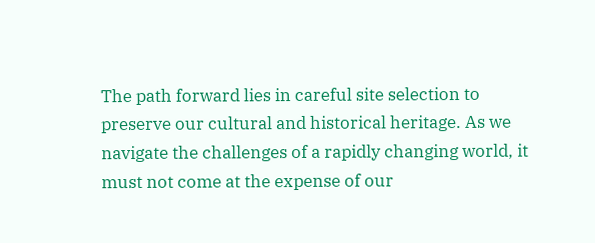The path forward lies in careful site selection to preserve our cultural and historical heritage. As we navigate the challenges of a rapidly changing world, it must not come at the expense of our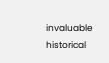invaluable historical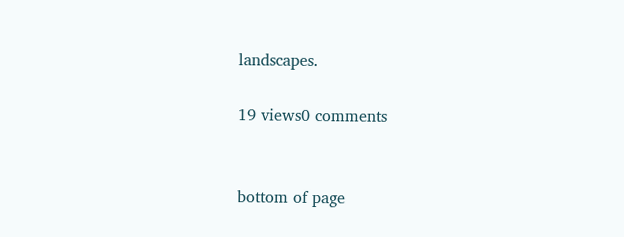landscapes.

19 views0 comments


bottom of page